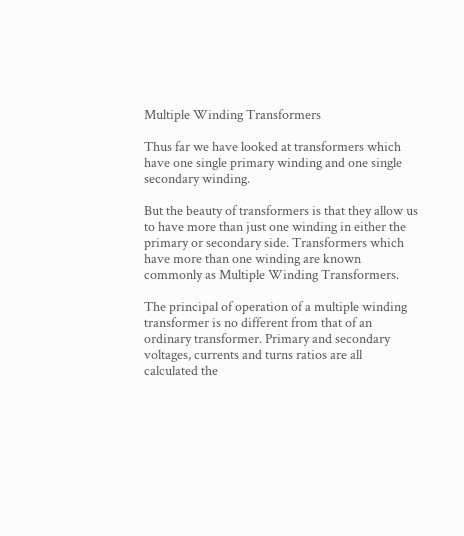Multiple Winding Transformers

Thus far we have looked at transformers which have one single primary winding and one single secondary winding.

But the beauty of transformers is that they allow us to have more than just one winding in either the primary or secondary side. Transformers which have more than one winding are known commonly as Multiple Winding Transformers.

The principal of operation of a multiple winding transformer is no different from that of an ordinary transformer. Primary and secondary voltages, currents and turns ratios are all calculated the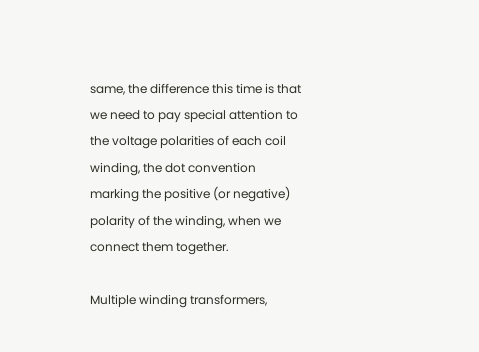same, the difference this time is that we need to pay special attention to the voltage polarities of each coil winding, the dot convention marking the positive (or negative) polarity of the winding, when we connect them together.

Multiple winding transformers,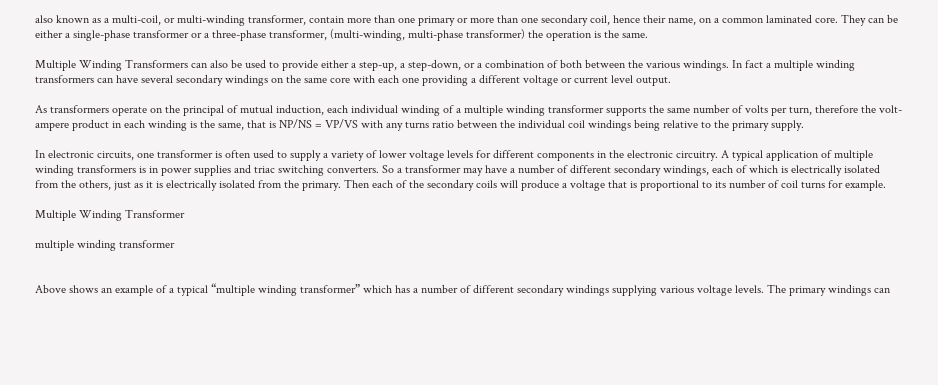also known as a multi-coil, or multi-winding transformer, contain more than one primary or more than one secondary coil, hence their name, on a common laminated core. They can be either a single-phase transformer or a three-phase transformer, (multi-winding, multi-phase transformer) the operation is the same.

Multiple Winding Transformers can also be used to provide either a step-up, a step-down, or a combination of both between the various windings. In fact a multiple winding transformers can have several secondary windings on the same core with each one providing a different voltage or current level output.

As transformers operate on the principal of mutual induction, each individual winding of a multiple winding transformer supports the same number of volts per turn, therefore the volt-ampere product in each winding is the same, that is NP/NS = VP/VS with any turns ratio between the individual coil windings being relative to the primary supply.

In electronic circuits, one transformer is often used to supply a variety of lower voltage levels for different components in the electronic circuitry. A typical application of multiple winding transformers is in power supplies and triac switching converters. So a transformer may have a number of different secondary windings, each of which is electrically isolated from the others, just as it is electrically isolated from the primary. Then each of the secondary coils will produce a voltage that is proportional to its number of coil turns for example.

Multiple Winding Transformer

multiple winding transformer


Above shows an example of a typical “multiple winding transformer” which has a number of different secondary windings supplying various voltage levels. The primary windings can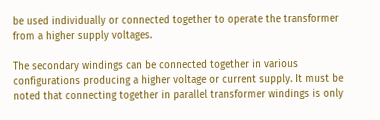be used individually or connected together to operate the transformer from a higher supply voltages.

The secondary windings can be connected together in various configurations producing a higher voltage or current supply. It must be noted that connecting together in parallel transformer windings is only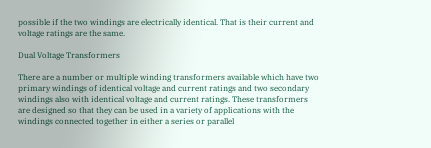possible if the two windings are electrically identical. That is their current and voltage ratings are the same.

Dual Voltage Transformers

There are a number or multiple winding transformers available which have two primary windings of identical voltage and current ratings and two secondary windings also with identical voltage and current ratings. These transformers are designed so that they can be used in a variety of applications with the windings connected together in either a series or parallel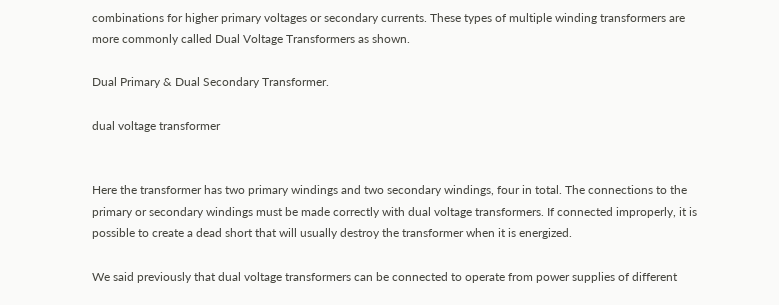combinations for higher primary voltages or secondary currents. These types of multiple winding transformers are more commonly called Dual Voltage Transformers as shown.

Dual Primary & Dual Secondary Transformer.

dual voltage transformer


Here the transformer has two primary windings and two secondary windings, four in total. The connections to the primary or secondary windings must be made correctly with dual voltage transformers. If connected improperly, it is possible to create a dead short that will usually destroy the transformer when it is energized.

We said previously that dual voltage transformers can be connected to operate from power supplies of different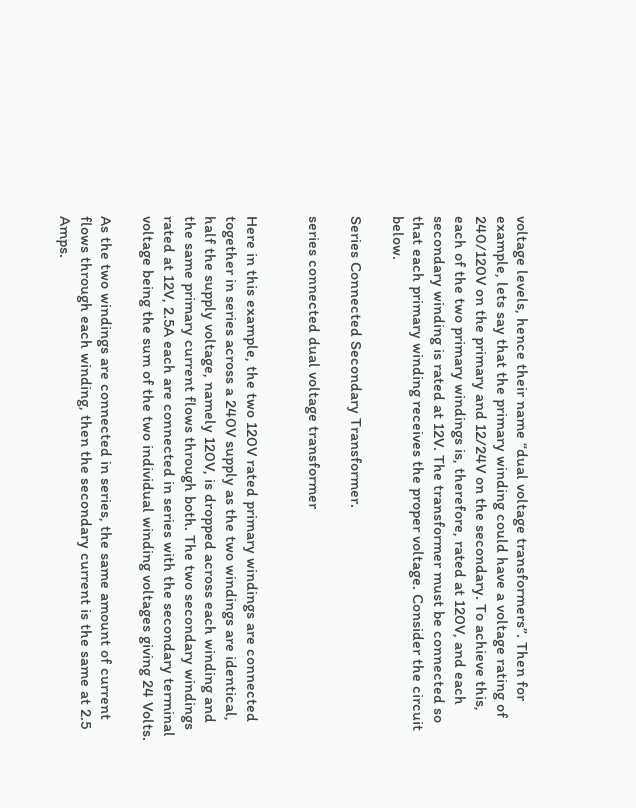voltage levels, hence their name “dual voltage transformers”. Then for example, lets say that the primary winding could have a voltage rating of 240/120V on the primary and 12/24V on the secondary. To achieve this, each of the two primary windings is, therefore, rated at 120V, and each secondary winding is rated at 12V. The transformer must be connected so that each primary winding receives the proper voltage. Consider the circuit below.

Series Connected Secondary Transformer.

series connected dual voltage transformer


Here in this example, the two 120V rated primary windings are connected together in series across a 240V supply as the two windings are identical, half the supply voltage, namely 120V, is dropped across each winding and the same primary current flows through both. The two secondary windings rated at 12V, 2.5A each are connected in series with the secondary terminal voltage being the sum of the two individual winding voltages giving 24 Volts.

As the two windings are connected in series, the same amount of current flows through each winding, then the secondary current is the same at 2.5 Amps.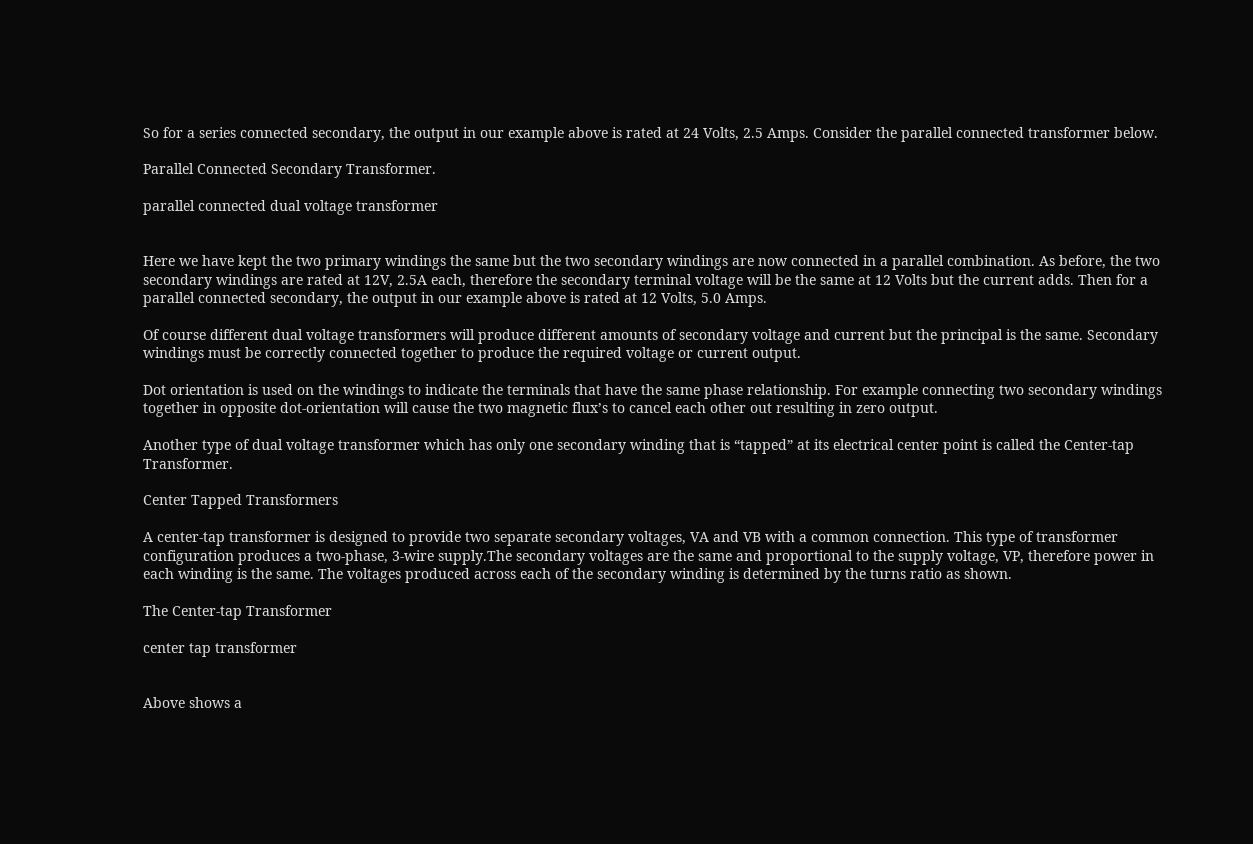So for a series connected secondary, the output in our example above is rated at 24 Volts, 2.5 Amps. Consider the parallel connected transformer below.

Parallel Connected Secondary Transformer.

parallel connected dual voltage transformer


Here we have kept the two primary windings the same but the two secondary windings are now connected in a parallel combination. As before, the two secondary windings are rated at 12V, 2.5A each, therefore the secondary terminal voltage will be the same at 12 Volts but the current adds. Then for a parallel connected secondary, the output in our example above is rated at 12 Volts, 5.0 Amps.

Of course different dual voltage transformers will produce different amounts of secondary voltage and current but the principal is the same. Secondary windings must be correctly connected together to produce the required voltage or current output.

Dot orientation is used on the windings to indicate the terminals that have the same phase relationship. For example connecting two secondary windings together in opposite dot-orientation will cause the two magnetic flux’s to cancel each other out resulting in zero output.

Another type of dual voltage transformer which has only one secondary winding that is “tapped” at its electrical center point is called the Center-tap Transformer.

Center Tapped Transformers

A center-tap transformer is designed to provide two separate secondary voltages, VA and VB with a common connection. This type of transformer configuration produces a two-phase, 3-wire supply.The secondary voltages are the same and proportional to the supply voltage, VP, therefore power in each winding is the same. The voltages produced across each of the secondary winding is determined by the turns ratio as shown.

The Center-tap Transformer

center tap transformer


Above shows a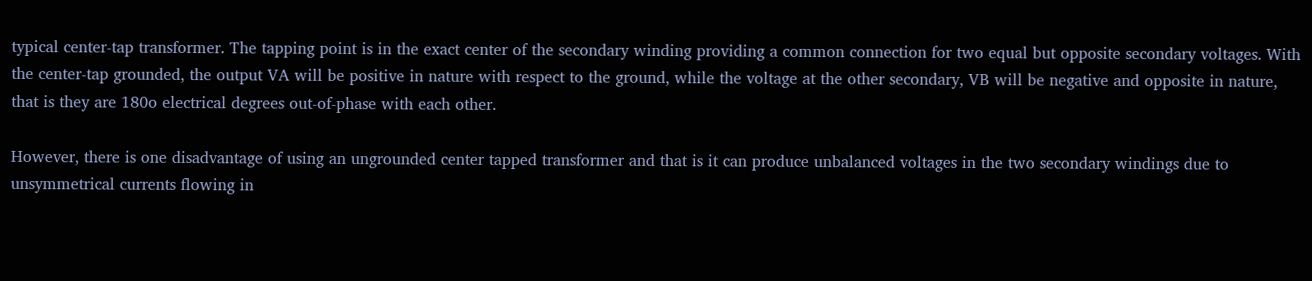typical center-tap transformer. The tapping point is in the exact center of the secondary winding providing a common connection for two equal but opposite secondary voltages. With the center-tap grounded, the output VA will be positive in nature with respect to the ground, while the voltage at the other secondary, VB will be negative and opposite in nature, that is they are 180o electrical degrees out-of-phase with each other.

However, there is one disadvantage of using an ungrounded center tapped transformer and that is it can produce unbalanced voltages in the two secondary windings due to unsymmetrical currents flowing in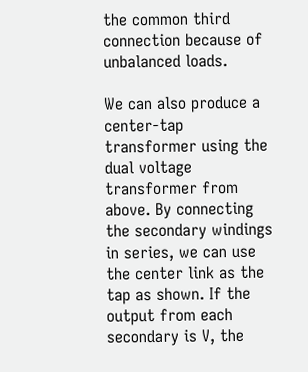the common third connection because of unbalanced loads.

We can also produce a center-tap transformer using the dual voltage transformer from above. By connecting the secondary windings in series, we can use the center link as the tap as shown. If the output from each secondary is V, the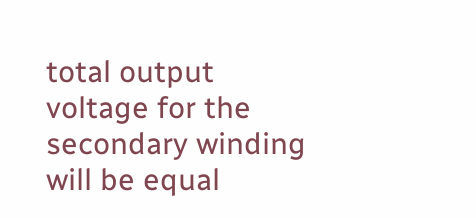total output voltage for the secondary winding will be equal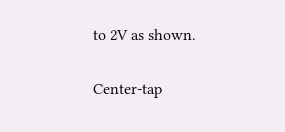to 2V as shown.

Center-tap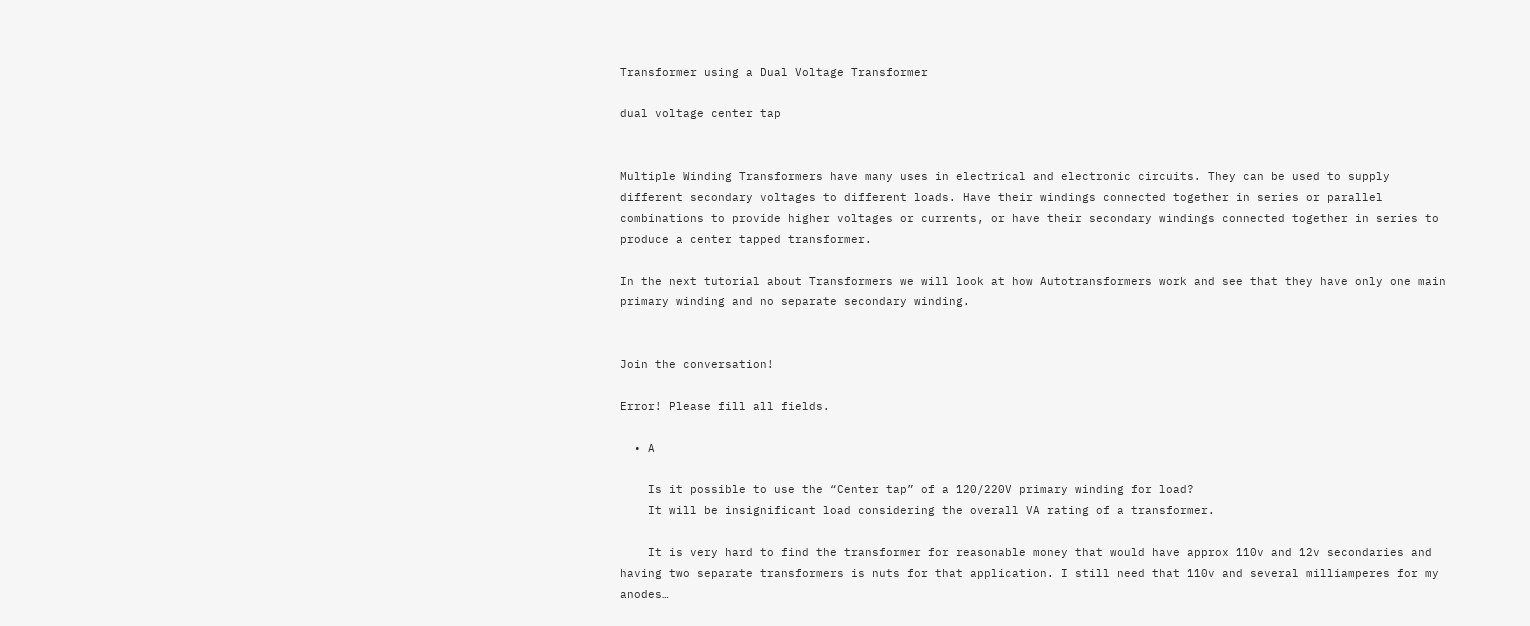Transformer using a Dual Voltage Transformer

dual voltage center tap


Multiple Winding Transformers have many uses in electrical and electronic circuits. They can be used to supply different secondary voltages to different loads. Have their windings connected together in series or parallel combinations to provide higher voltages or currents, or have their secondary windings connected together in series to produce a center tapped transformer.

In the next tutorial about Transformers we will look at how Autotransformers work and see that they have only one main primary winding and no separate secondary winding.


Join the conversation!

Error! Please fill all fields.

  • A

    Is it possible to use the “Center tap” of a 120/220V primary winding for load?
    It will be insignificant load considering the overall VA rating of a transformer.

    It is very hard to find the transformer for reasonable money that would have approx 110v and 12v secondaries and having two separate transformers is nuts for that application. I still need that 110v and several milliamperes for my anodes…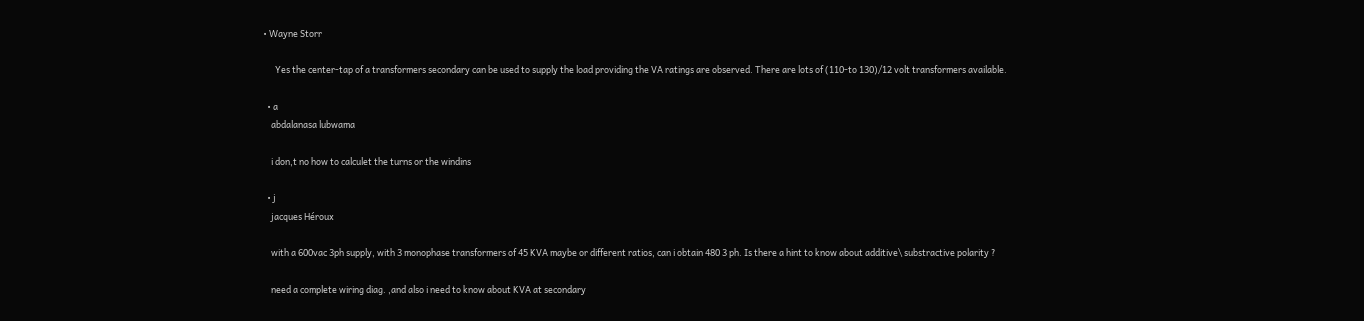• Wayne Storr

      Yes the center-tap of a transformers secondary can be used to supply the load providing the VA ratings are observed. There are lots of (110-to 130)/12 volt transformers available.

  • a
    abdalanasa lubwama

    i don,t no how to calculet the turns or the windins

  • j
    jacques Héroux

    with a 600vac 3ph supply, with 3 monophase transformers of 45 KVA maybe or different ratios, can i obtain 480 3 ph. Is there a hint to know about additive\ substractive polarity ?

    need a complete wiring diag. ,and also i need to know about KVA at secondary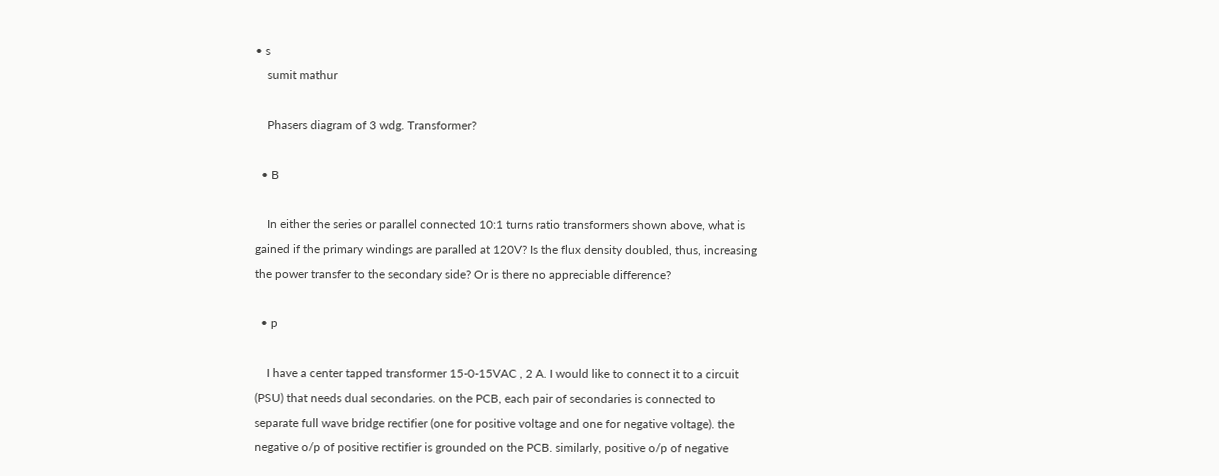• s
    sumit mathur

    Phasers diagram of 3 wdg. Transformer?

  • B

    In either the series or parallel connected 10:1 turns ratio transformers shown above, what is gained if the primary windings are paralled at 120V? Is the flux density doubled, thus, increasing the power transfer to the secondary side? Or is there no appreciable difference?

  • p

    I have a center tapped transformer 15-0-15VAC , 2 A. I would like to connect it to a circuit (PSU) that needs dual secondaries. on the PCB, each pair of secondaries is connected to separate full wave bridge rectifier (one for positive voltage and one for negative voltage). the negative o/p of positive rectifier is grounded on the PCB. similarly, positive o/p of negative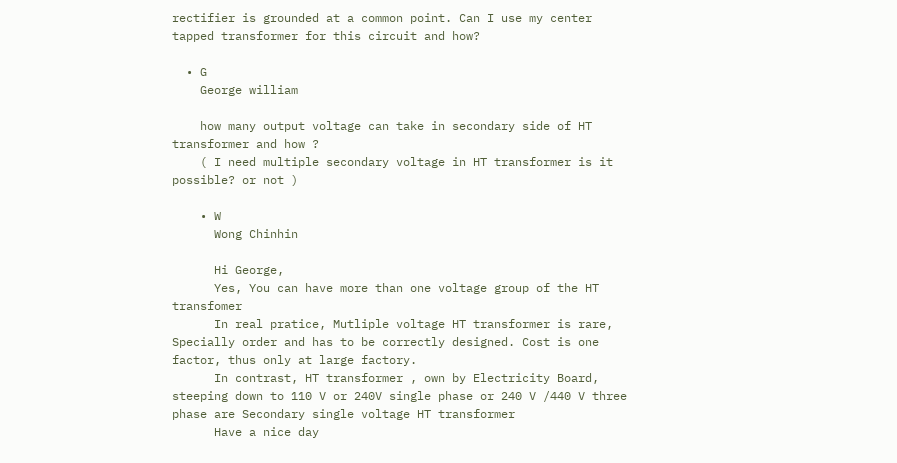rectifier is grounded at a common point. Can I use my center tapped transformer for this circuit and how?

  • G
    George william

    how many output voltage can take in secondary side of HT transformer and how ?
    ( I need multiple secondary voltage in HT transformer is it possible? or not )

    • W
      Wong Chinhin

      Hi George,
      Yes, You can have more than one voltage group of the HT transfomer
      In real pratice, Mutliple voltage HT transformer is rare, Specially order and has to be correctly designed. Cost is one factor, thus only at large factory.
      In contrast, HT transformer , own by Electricity Board, steeping down to 110 V or 240V single phase or 240 V /440 V three phase are Secondary single voltage HT transformer
      Have a nice day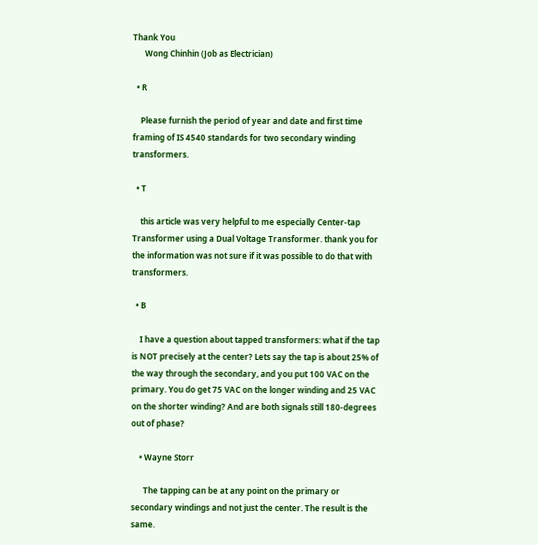Thank You
      Wong Chinhin (Job as Electrician)

  • R

    Please furnish the period of year and date and first time framing of IS 4540 standards for two secondary winding transformers.

  • T

    this article was very helpful to me especially Center-tap Transformer using a Dual Voltage Transformer. thank you for the information was not sure if it was possible to do that with transformers.

  • B

    I have a question about tapped transformers: what if the tap is NOT precisely at the center? Lets say the tap is about 25% of the way through the secondary, and you put 100 VAC on the primary. You do get 75 VAC on the longer winding and 25 VAC on the shorter winding? And are both signals still 180-degrees out of phase?

    • Wayne Storr

      The tapping can be at any point on the primary or secondary windings and not just the center. The result is the same.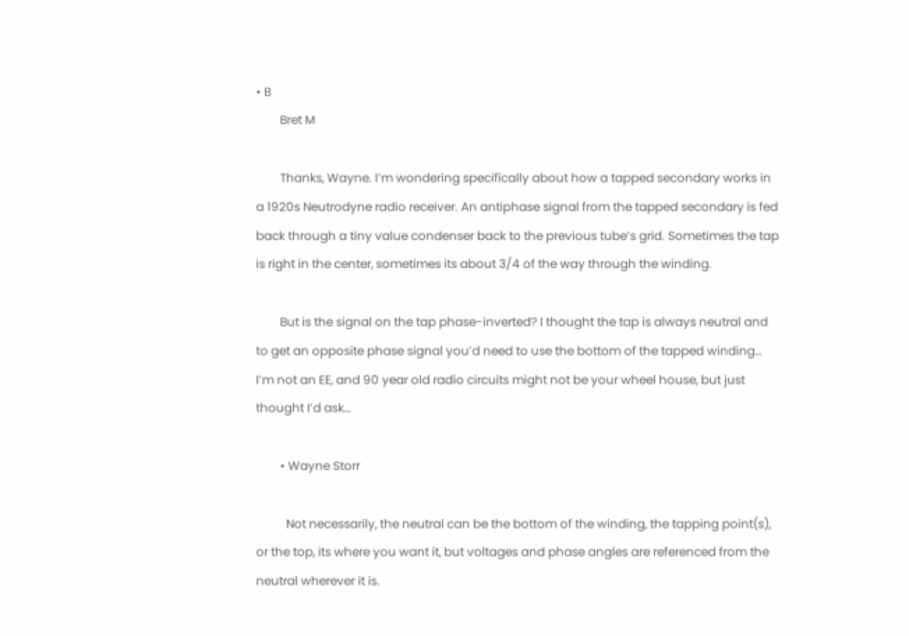• B
        Bret M

        Thanks, Wayne. I’m wondering specifically about how a tapped secondary works in a 1920s Neutrodyne radio receiver. An antiphase signal from the tapped secondary is fed back through a tiny value condenser back to the previous tube’s grid. Sometimes the tap is right in the center, sometimes its about 3/4 of the way through the winding.

        But is the signal on the tap phase-inverted? I thought the tap is always neutral and to get an opposite phase signal you’d need to use the bottom of the tapped winding… I’m not an EE, and 90 year old radio circuits might not be your wheel house, but just thought I’d ask…

        • Wayne Storr

          Not necessarily, the neutral can be the bottom of the winding, the tapping point(s), or the top, its where you want it, but voltages and phase angles are referenced from the neutral wherever it is.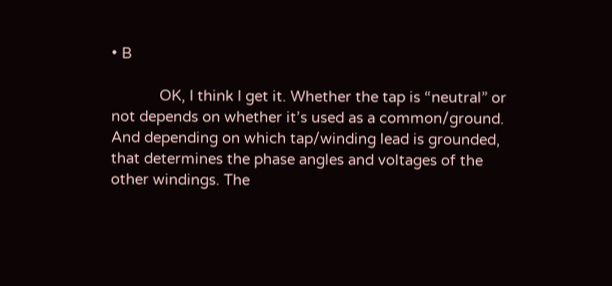• B

            OK, I think I get it. Whether the tap is “neutral” or not depends on whether it’s used as a common/ground. And depending on which tap/winding lead is grounded, that determines the phase angles and voltages of the other windings. The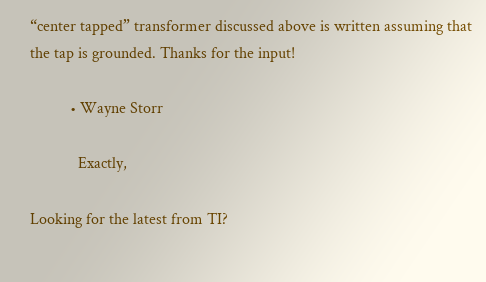“center tapped” transformer discussed above is written assuming that the tap is grounded. Thanks for the input!

          • Wayne Storr

            Exactly,

Looking for the latest from TI?